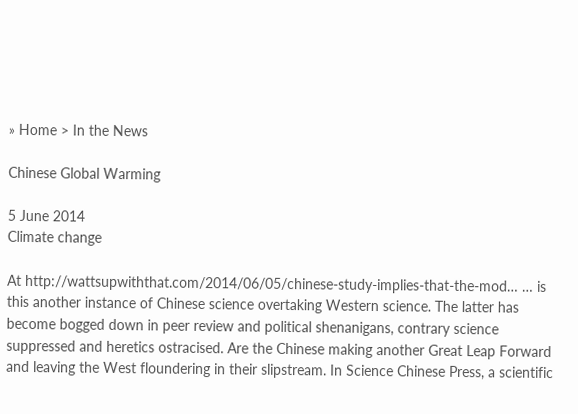» Home > In the News

Chinese Global Warming

5 June 2014
Climate change

At http://wattsupwiththat.com/2014/06/05/chinese-study-implies-that-the-mod… … is this another instance of Chinese science overtaking Western science. The latter has become bogged down in peer review and political shenanigans, contrary science suppressed and heretics ostracised. Are the Chinese making another Great Leap Forward and leaving the West floundering in their slipstream. In Science Chinese Press, a scientific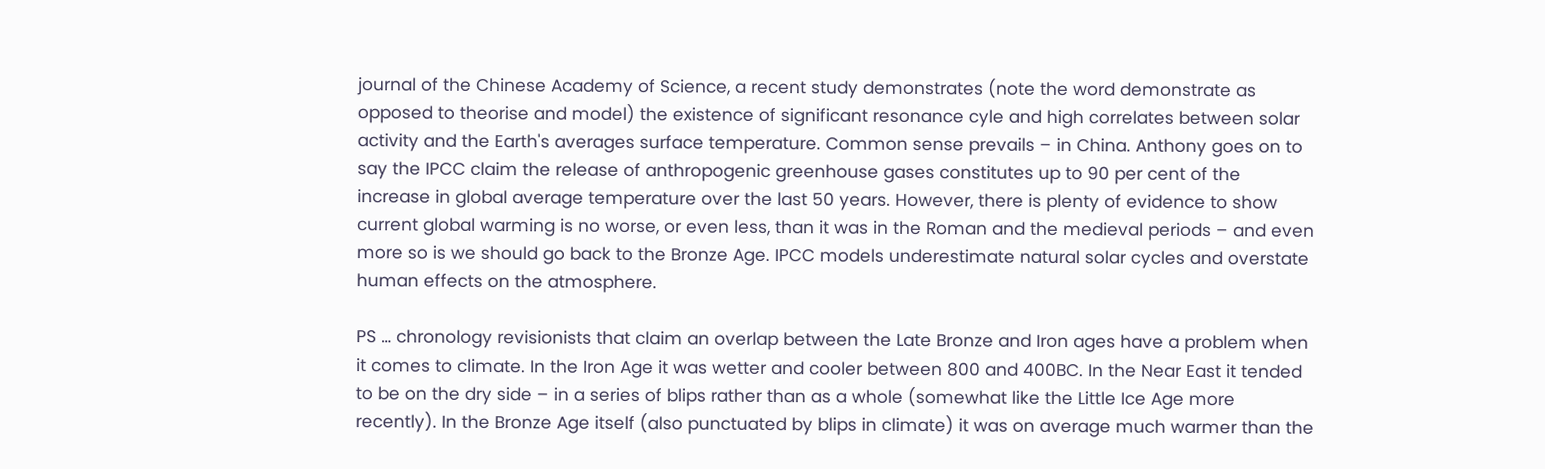journal of the Chinese Academy of Science, a recent study demonstrates (note the word demonstrate as opposed to theorise and model) the existence of significant resonance cyle and high correlates between solar activity and the Earth's averages surface temperature. Common sense prevails – in China. Anthony goes on to say the IPCC claim the release of anthropogenic greenhouse gases constitutes up to 90 per cent of the increase in global average temperature over the last 50 years. However, there is plenty of evidence to show current global warming is no worse, or even less, than it was in the Roman and the medieval periods – and even more so is we should go back to the Bronze Age. IPCC models underestimate natural solar cycles and overstate human effects on the atmosphere.

PS … chronology revisionists that claim an overlap between the Late Bronze and Iron ages have a problem when it comes to climate. In the Iron Age it was wetter and cooler between 800 and 400BC. In the Near East it tended to be on the dry side – in a series of blips rather than as a whole (somewhat like the Little Ice Age more recently). In the Bronze Age itself (also punctuated by blips in climate) it was on average much warmer than the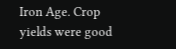Iron Age. Crop yields were good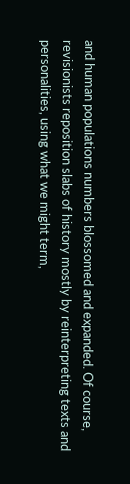and human populations numbers blossomed and expanded. Of course, revisionists reposition slabs of history mostly by reinterpreting texts and personalities, using what we might term,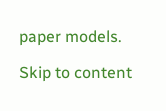paper models.

Skip to content